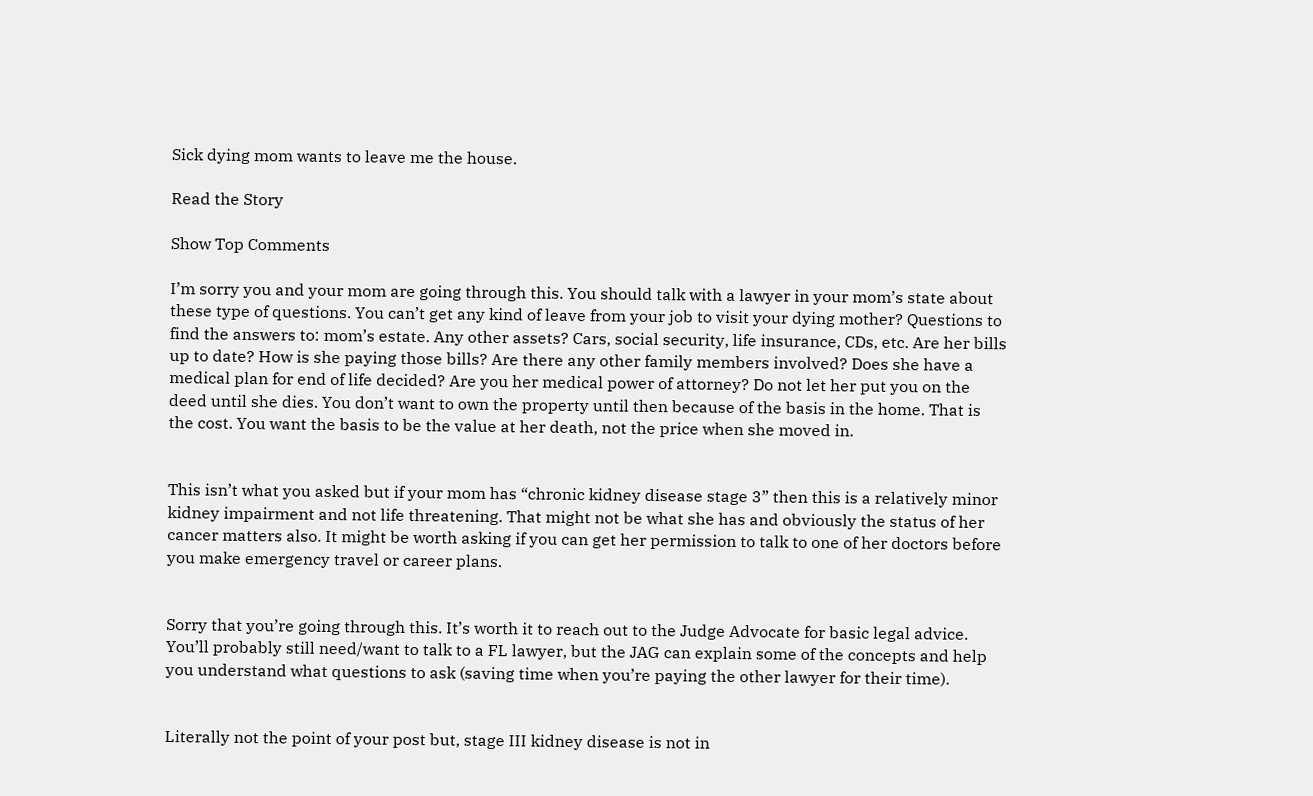Sick dying mom wants to leave me the house.

Read the Story

Show Top Comments

I’m sorry you and your mom are going through this. You should talk with a lawyer in your mom’s state about these type of questions. You can’t get any kind of leave from your job to visit your dying mother? Questions to find the answers to: mom’s estate. Any other assets? Cars, social security, life insurance, CDs, etc. Are her bills up to date? How is she paying those bills? Are there any other family members involved? Does she have a medical plan for end of life decided? Are you her medical power of attorney? Do not let her put you on the deed until she dies. You don’t want to own the property until then because of the basis in the home. That is the cost. You want the basis to be the value at her death, not the price when she moved in.


This isn’t what you asked but if your mom has “chronic kidney disease stage 3” then this is a relatively minor kidney impairment and not life threatening. That might not be what she has and obviously the status of her cancer matters also. It might be worth asking if you can get her permission to talk to one of her doctors before you make emergency travel or career plans.


Sorry that you’re going through this. It’s worth it to reach out to the Judge Advocate for basic legal advice. You’ll probably still need/want to talk to a FL lawyer, but the JAG can explain some of the concepts and help you understand what questions to ask (saving time when you’re paying the other lawyer for their time).


Literally not the point of your post but, stage III kidney disease is not in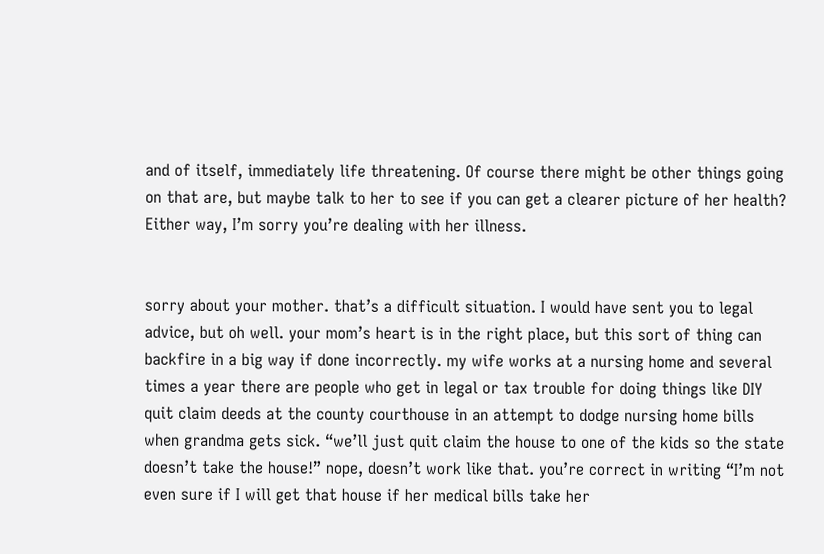and of itself, immediately life threatening. Of course there might be other things going on that are, but maybe talk to her to see if you can get a clearer picture of her health? Either way, I’m sorry you’re dealing with her illness.


sorry about your mother. that’s a difficult situation. I would have sent you to legal advice, but oh well. your mom’s heart is in the right place, but this sort of thing can backfire in a big way if done incorrectly. my wife works at a nursing home and several times a year there are people who get in legal or tax trouble for doing things like DIY quit claim deeds at the county courthouse in an attempt to dodge nursing home bills when grandma gets sick. “we’ll just quit claim the house to one of the kids so the state doesn’t take the house!” nope, doesn’t work like that. you’re correct in writing “I’m not even sure if I will get that house if her medical bills take her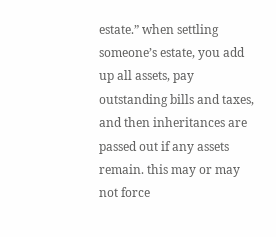estate.” when settling someone’s estate, you add up all assets, pay outstanding bills and taxes, and then inheritances are passed out if any assets remain. this may or may not force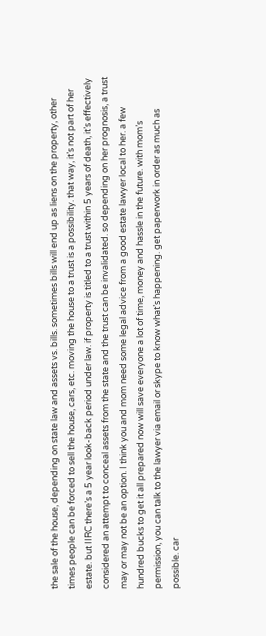the sale of the house, depending on state law and assets vs. bills. sometimes bills will end up as liens on the property, other times people can be forced to sell the house, cars, etc. moving the house to a trust is a possibility. that way, it’s not part of her estate. but IIRC there’s a 5 year look-back period under law. if property is titled to a trust within 5 years of death, it’s effectively considered an attempt to conceal assets from the state and the trust can be invalidated. so depending on her prognosis, a trust may or may not be an option. I think you and mom need some legal advice from a good estate lawyer local to her. a few hundred bucks to get it all prepared now will save everyone a lot of time, money and hassle in the future. with mom’s permission, you can talk to the lawyer via email or skype to know what’s happening. get paperwork in order as much as possible. car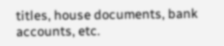titles, house documents, bank accounts, etc.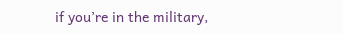if you’re in the military,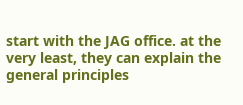start with the JAG office. at the very least, they can explain the general principles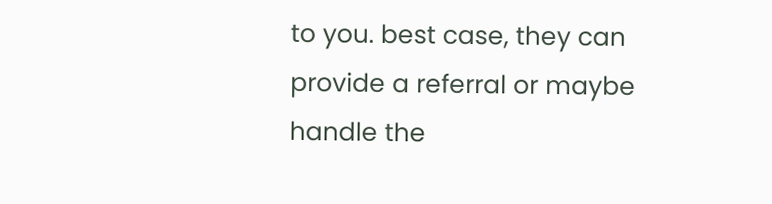to you. best case, they can provide a referral or maybe handle the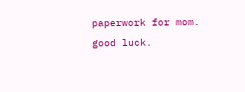paperwork for mom. good luck.